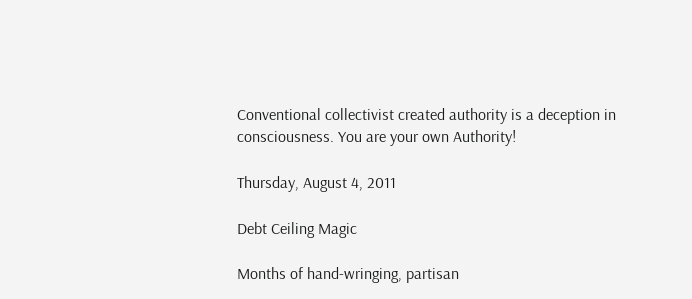Conventional collectivist created authority is a deception in consciousness. You are your own Authority!

Thursday, August 4, 2011

Debt Ceiling Magic

Months of hand-wringing, partisan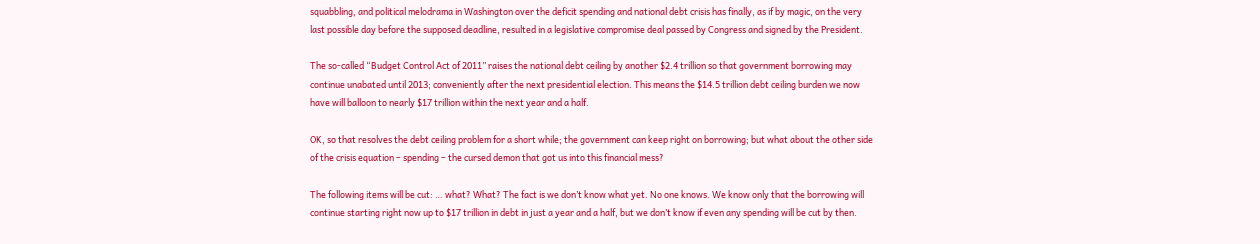squabbling, and political melodrama in Washington over the deficit spending and national debt crisis has finally, as if by magic, on the very last possible day before the supposed deadline, resulted in a legislative compromise deal passed by Congress and signed by the President.

The so-called “Budget Control Act of 2011” raises the national debt ceiling by another $2.4 trillion so that government borrowing may continue unabated until 2013; conveniently after the next presidential election. This means the $14.5 trillion debt ceiling burden we now have will balloon to nearly $17 trillion within the next year and a half.

OK, so that resolves the debt ceiling problem for a short while; the government can keep right on borrowing; but what about the other side of the crisis equation – spending – the cursed demon that got us into this financial mess?

The following items will be cut: … what? What? The fact is we don’t know what yet. No one knows. We know only that the borrowing will continue starting right now up to $17 trillion in debt in just a year and a half, but we don’t know if even any spending will be cut by then.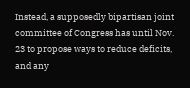Instead, a supposedly bipartisan joint committee of Congress has until Nov. 23 to propose ways to reduce deficits, and any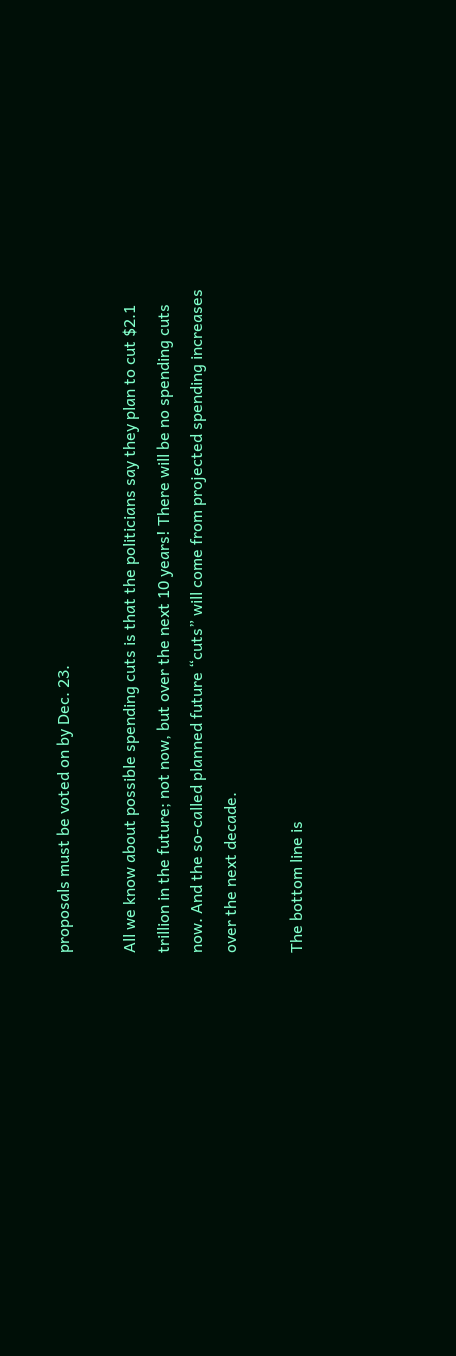proposals must be voted on by Dec. 23.

All we know about possible spending cuts is that the politicians say they plan to cut $2.1 trillion in the future; not now, but over the next 10 years! There will be no spending cuts now. And the so-called planned future “cuts” will come from projected spending increases over the next decade.

The bottom line is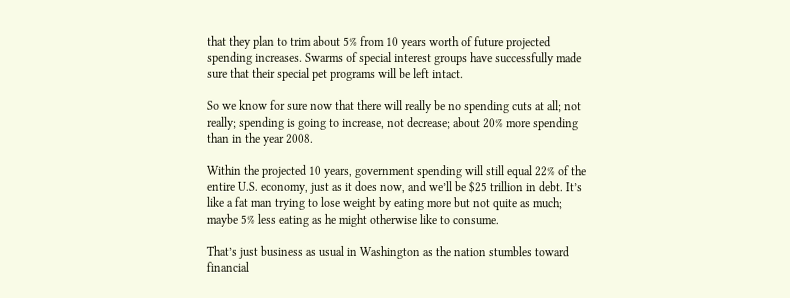that they plan to trim about 5% from 10 years worth of future projected spending increases. Swarms of special interest groups have successfully made sure that their special pet programs will be left intact.

So we know for sure now that there will really be no spending cuts at all; not really; spending is going to increase, not decrease; about 20% more spending than in the year 2008.

Within the projected 10 years, government spending will still equal 22% of the entire U.S. economy, just as it does now, and we’ll be $25 trillion in debt. It’s like a fat man trying to lose weight by eating more but not quite as much; maybe 5% less eating as he might otherwise like to consume.

That’s just business as usual in Washington as the nation stumbles toward financial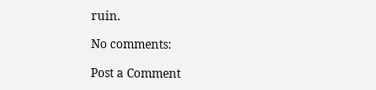ruin.

No comments:

Post a Comment